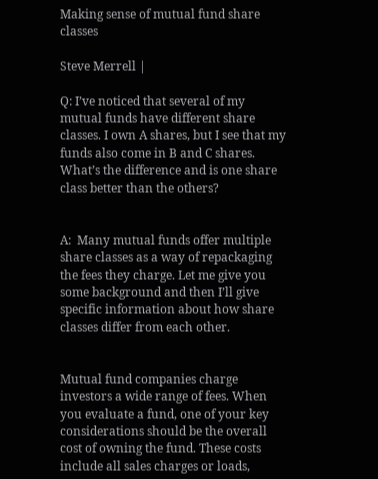Making sense of mutual fund share classes

Steve Merrell |

Q: I’ve noticed that several of my mutual funds have different share classes. I own A shares, but I see that my funds also come in B and C shares. What’s the difference and is one share class better than the others?


A:  Many mutual funds offer multiple share classes as a way of repackaging the fees they charge. Let me give you some background and then I’ll give specific information about how share classes differ from each other.


Mutual fund companies charge investors a wide range of fees. When you evaluate a fund, one of your key considerations should be the overall cost of owning the fund. These costs include all sales charges or loads,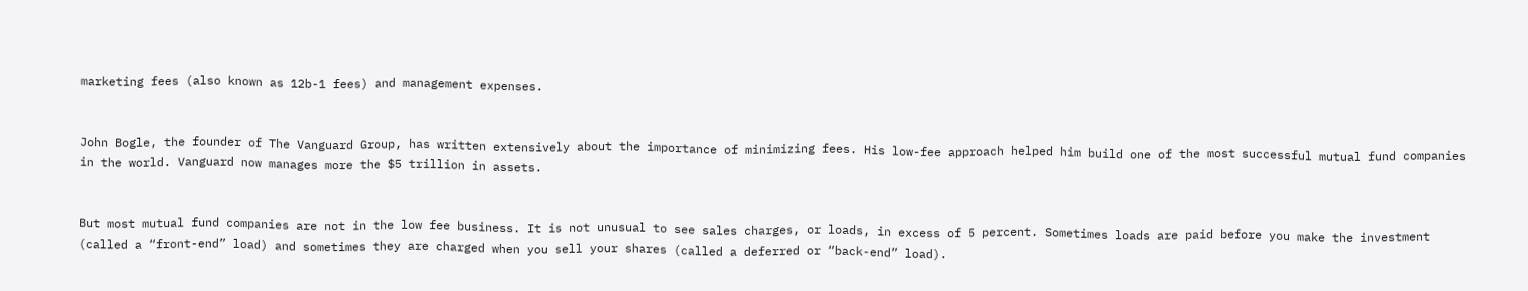marketing fees (also known as 12b-1 fees) and management expenses.


John Bogle, the founder of The Vanguard Group, has written extensively about the importance of minimizing fees. His low-fee approach helped him build one of the most successful mutual fund companies in the world. Vanguard now manages more the $5 trillion in assets.


But most mutual fund companies are not in the low fee business. It is not unusual to see sales charges, or loads, in excess of 5 percent. Sometimes loads are paid before you make the investment (called a “front-end” load) and sometimes they are charged when you sell your shares (called a deferred or “back-end” load).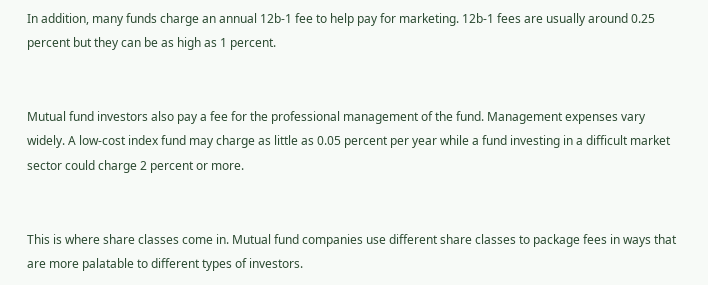In addition, many funds charge an annual 12b-1 fee to help pay for marketing. 12b-1 fees are usually around 0.25 percent but they can be as high as 1 percent.


Mutual fund investors also pay a fee for the professional management of the fund. Management expenses vary widely. A low-cost index fund may charge as little as 0.05 percent per year while a fund investing in a difficult market sector could charge 2 percent or more.


This is where share classes come in. Mutual fund companies use different share classes to package fees in ways that are more palatable to different types of investors.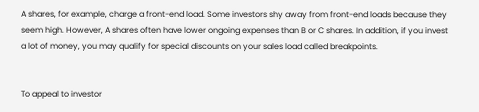A shares, for example, charge a front-end load. Some investors shy away from front-end loads because they seem high. However, A shares often have lower ongoing expenses than B or C shares. In addition, if you invest a lot of money, you may qualify for special discounts on your sales load called breakpoints.


To appeal to investor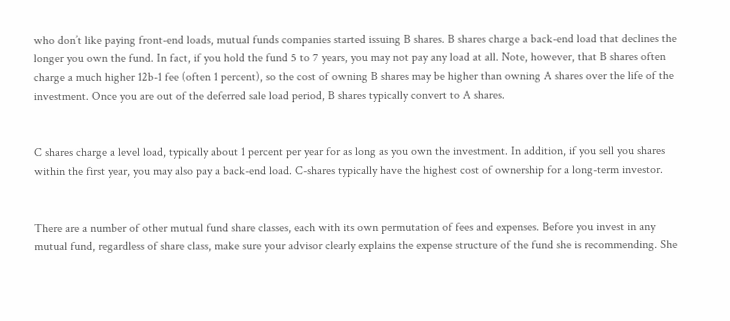who don’t like paying front-end loads, mutual funds companies started issuing B shares. B shares charge a back-end load that declines the longer you own the fund. In fact, if you hold the fund 5 to 7 years, you may not pay any load at all. Note, however, that B shares often charge a much higher 12b-1 fee (often 1 percent), so the cost of owning B shares may be higher than owning A shares over the life of the investment. Once you are out of the deferred sale load period, B shares typically convert to A shares.


C shares charge a level load, typically about 1 percent per year for as long as you own the investment. In addition, if you sell you shares within the first year, you may also pay a back-end load. C-shares typically have the highest cost of ownership for a long-term investor.


There are a number of other mutual fund share classes, each with its own permutation of fees and expenses. Before you invest in any mutual fund, regardless of share class, make sure your advisor clearly explains the expense structure of the fund she is recommending. She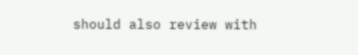should also review with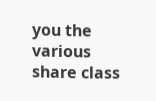you the various share class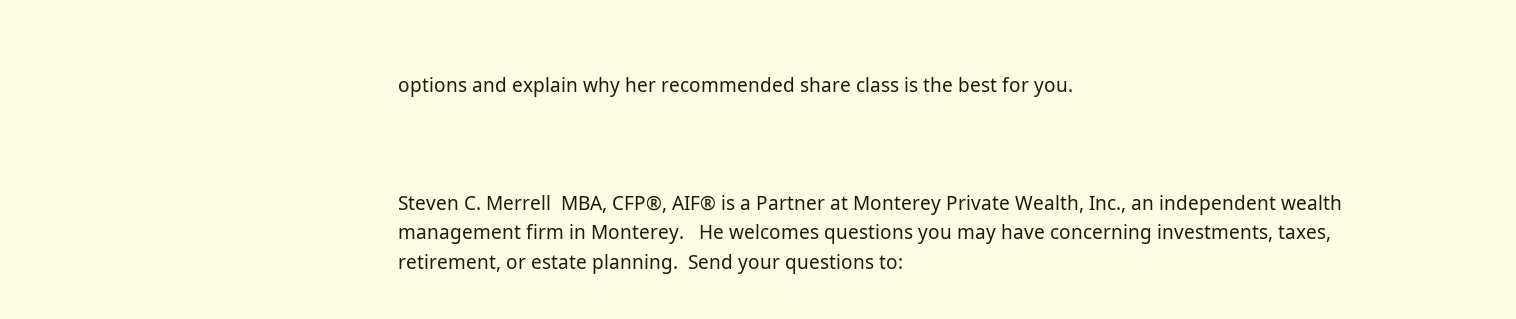options and explain why her recommended share class is the best for you.



Steven C. Merrell  MBA, CFP®, AIF® is a Partner at Monterey Private Wealth, Inc., an independent wealth management firm in Monterey.   He welcomes questions you may have concerning investments, taxes, retirement, or estate planning.  Send your questions to: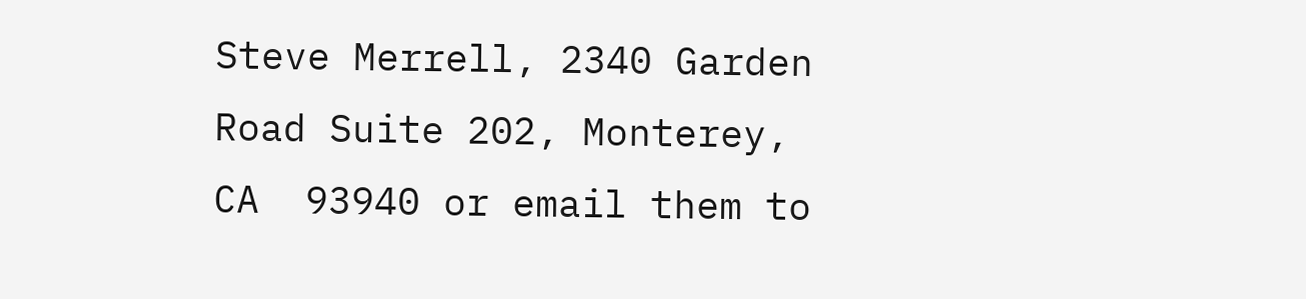Steve Merrell, 2340 Garden Road Suite 202, Monterey, CA  93940 or email them to